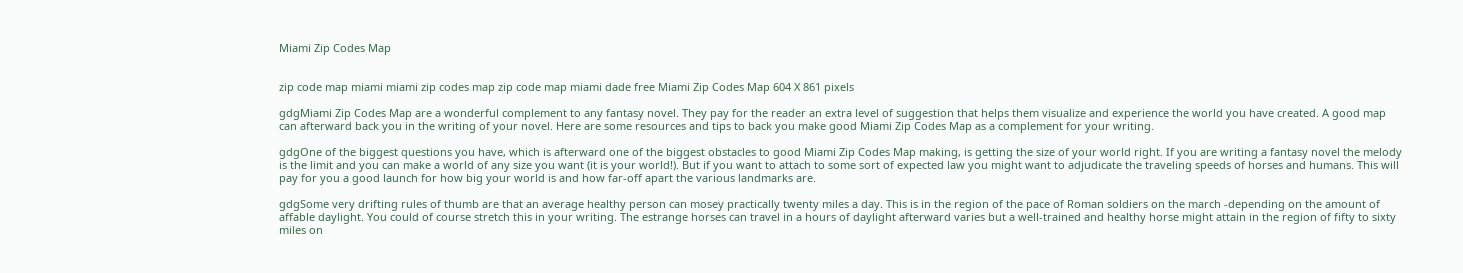Miami Zip Codes Map


zip code map miami miami zip codes map zip code map miami dade free Miami Zip Codes Map 604 X 861 pixels

gdgMiami Zip Codes Map are a wonderful complement to any fantasy novel. They pay for the reader an extra level of suggestion that helps them visualize and experience the world you have created. A good map can afterward back you in the writing of your novel. Here are some resources and tips to back you make good Miami Zip Codes Map as a complement for your writing.

gdgOne of the biggest questions you have, which is afterward one of the biggest obstacles to good Miami Zip Codes Map making, is getting the size of your world right. If you are writing a fantasy novel the melody is the limit and you can make a world of any size you want (it is your world!). But if you want to attach to some sort of expected law you might want to adjudicate the traveling speeds of horses and humans. This will pay for you a good launch for how big your world is and how far-off apart the various landmarks are.

gdgSome very drifting rules of thumb are that an average healthy person can mosey practically twenty miles a day. This is in the region of the pace of Roman soldiers on the march -depending on the amount of affable daylight. You could of course stretch this in your writing. The estrange horses can travel in a hours of daylight afterward varies but a well-trained and healthy horse might attain in the region of fifty to sixty miles on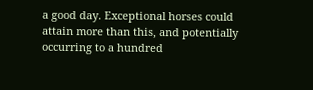a good day. Exceptional horses could attain more than this, and potentially occurring to a hundred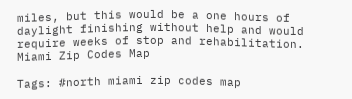miles, but this would be a one hours of daylight finishing without help and would require weeks of stop and rehabilitation. Miami Zip Codes Map

Tags: #north miami zip codes map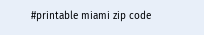#printable miami zip code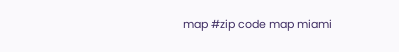map #zip code map miami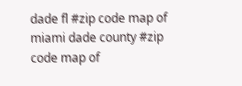dade fl #zip code map of miami dade county #zip code map of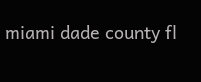miami dade county fl